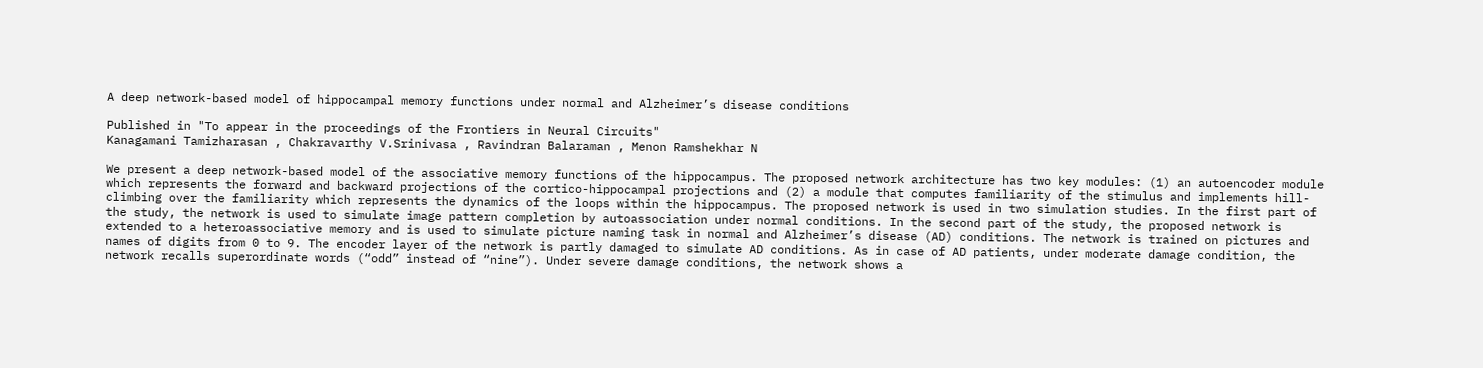A deep network-based model of hippocampal memory functions under normal and Alzheimer’s disease conditions

Published in "To appear in the proceedings of the Frontiers in Neural Circuits"
Kanagamani Tamizharasan , Chakravarthy V.Srinivasa , Ravindran Balaraman , Menon Ramshekhar N

We present a deep network-based model of the associative memory functions of the hippocampus. The proposed network architecture has two key modules: (1) an autoencoder module which represents the forward and backward projections of the cortico-hippocampal projections and (2) a module that computes familiarity of the stimulus and implements hill-climbing over the familiarity which represents the dynamics of the loops within the hippocampus. The proposed network is used in two simulation studies. In the first part of the study, the network is used to simulate image pattern completion by autoassociation under normal conditions. In the second part of the study, the proposed network is extended to a heteroassociative memory and is used to simulate picture naming task in normal and Alzheimer’s disease (AD) conditions. The network is trained on pictures and names of digits from 0 to 9. The encoder layer of the network is partly damaged to simulate AD conditions. As in case of AD patients, under moderate damage condition, the network recalls superordinate words (“odd” instead of “nine”). Under severe damage conditions, the network shows a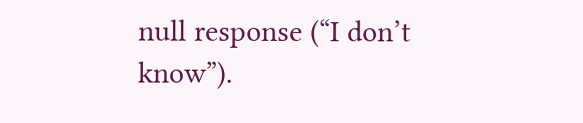null response (“I don’t know”).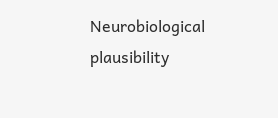Neurobiological plausibility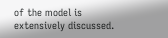of the model is extensively discussed.